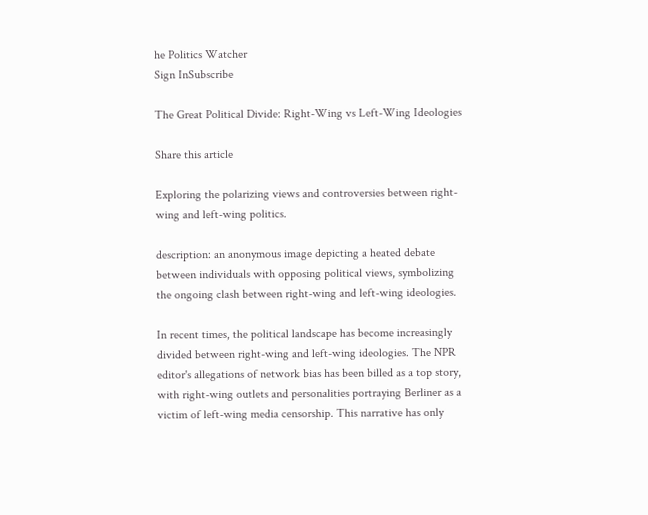he Politics Watcher
Sign InSubscribe

The Great Political Divide: Right-Wing vs Left-Wing Ideologies

Share this article

Exploring the polarizing views and controversies between right-wing and left-wing politics.

description: an anonymous image depicting a heated debate between individuals with opposing political views, symbolizing the ongoing clash between right-wing and left-wing ideologies.

In recent times, the political landscape has become increasingly divided between right-wing and left-wing ideologies. The NPR editor's allegations of network bias has been billed as a top story, with right-wing outlets and personalities portraying Berliner as a victim of left-wing media censorship. This narrative has only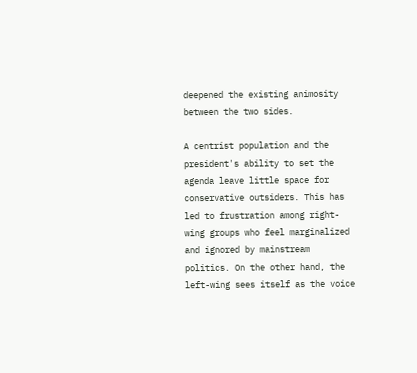deepened the existing animosity between the two sides.

A centrist population and the president's ability to set the agenda leave little space for conservative outsiders. This has led to frustration among right-wing groups who feel marginalized and ignored by mainstream politics. On the other hand, the left-wing sees itself as the voice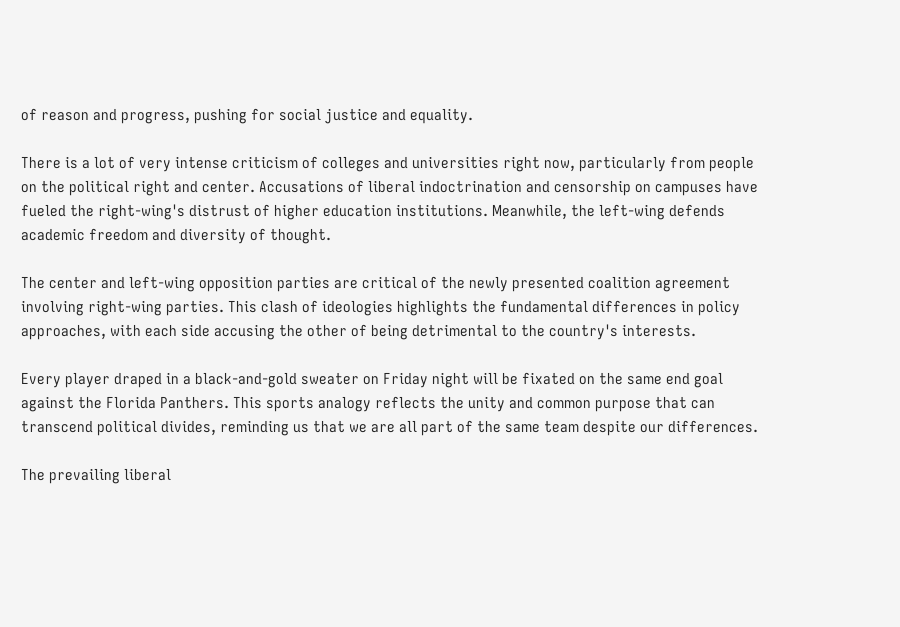of reason and progress, pushing for social justice and equality.

There is a lot of very intense criticism of colleges and universities right now, particularly from people on the political right and center. Accusations of liberal indoctrination and censorship on campuses have fueled the right-wing's distrust of higher education institutions. Meanwhile, the left-wing defends academic freedom and diversity of thought.

The center and left-wing opposition parties are critical of the newly presented coalition agreement involving right-wing parties. This clash of ideologies highlights the fundamental differences in policy approaches, with each side accusing the other of being detrimental to the country's interests.

Every player draped in a black-and-gold sweater on Friday night will be fixated on the same end goal against the Florida Panthers. This sports analogy reflects the unity and common purpose that can transcend political divides, reminding us that we are all part of the same team despite our differences.

The prevailing liberal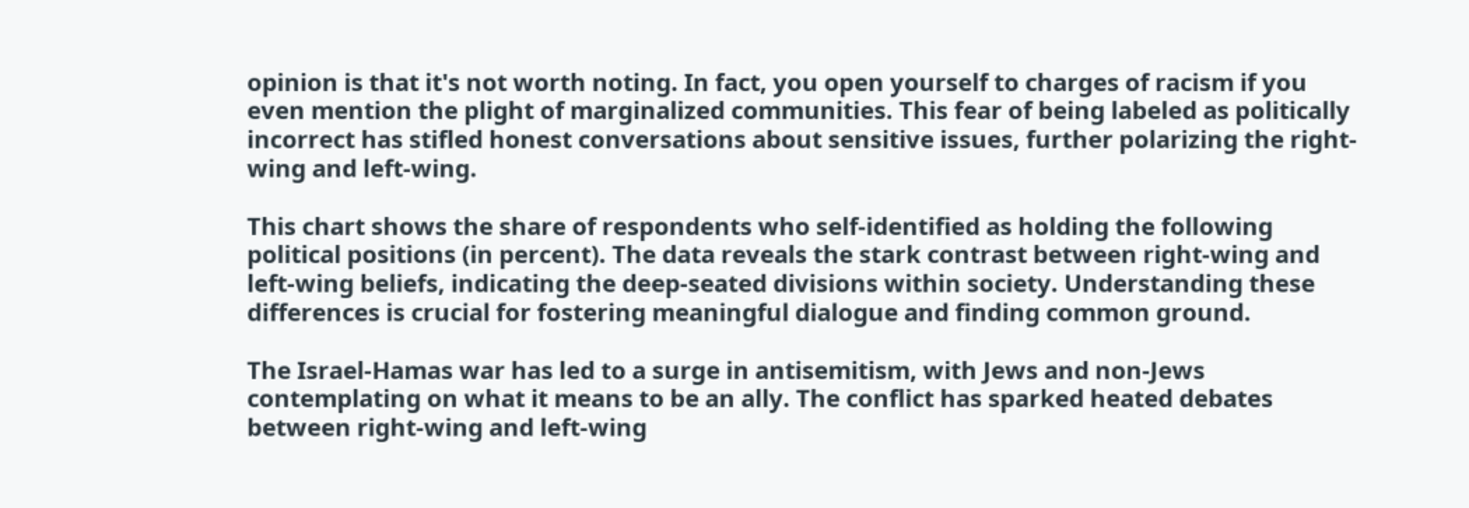opinion is that it's not worth noting. In fact, you open yourself to charges of racism if you even mention the plight of marginalized communities. This fear of being labeled as politically incorrect has stifled honest conversations about sensitive issues, further polarizing the right-wing and left-wing.

This chart shows the share of respondents who self-identified as holding the following political positions (in percent). The data reveals the stark contrast between right-wing and left-wing beliefs, indicating the deep-seated divisions within society. Understanding these differences is crucial for fostering meaningful dialogue and finding common ground.

The Israel-Hamas war has led to a surge in antisemitism, with Jews and non-Jews contemplating on what it means to be an ally. The conflict has sparked heated debates between right-wing and left-wing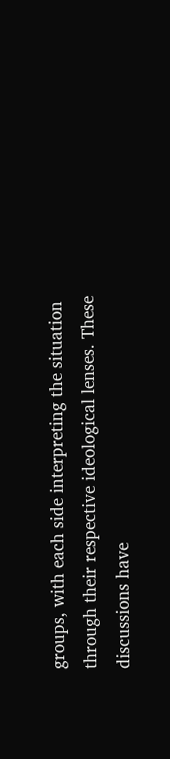groups, with each side interpreting the situation through their respective ideological lenses. These discussions have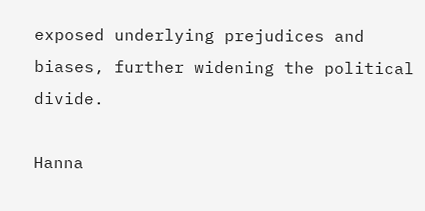exposed underlying prejudices and biases, further widening the political divide.

Hanna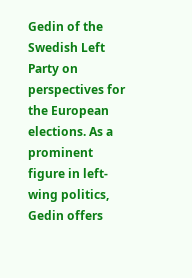Gedin of the Swedish Left Party on perspectives for the European elections. As a prominent figure in left-wing politics, Gedin offers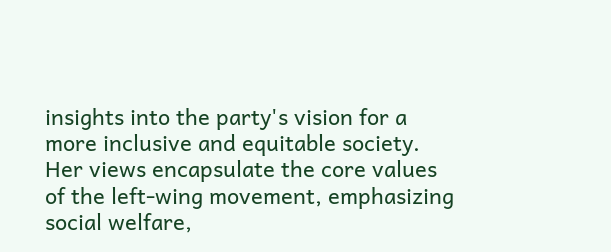insights into the party's vision for a more inclusive and equitable society. Her views encapsulate the core values of the left-wing movement, emphasizing social welfare,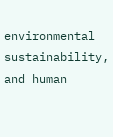environmental sustainability, and human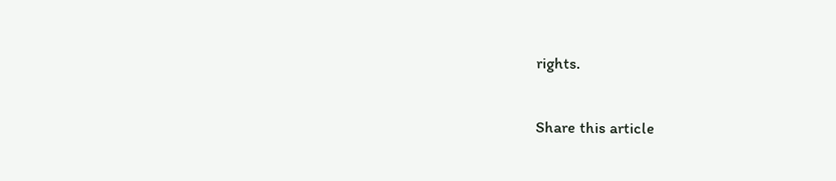rights.

Share this article